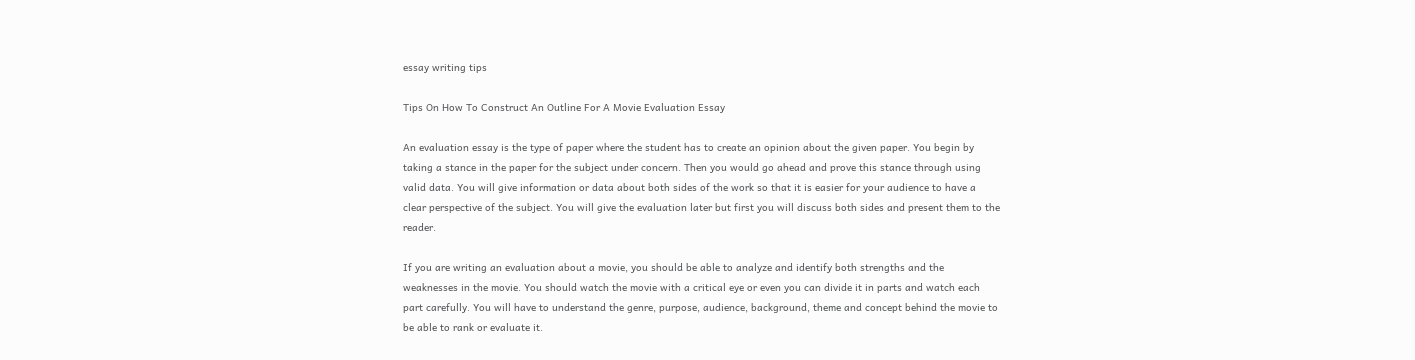essay writing tips

Tips On How To Construct An Outline For A Movie Evaluation Essay

An evaluation essay is the type of paper where the student has to create an opinion about the given paper. You begin by taking a stance in the paper for the subject under concern. Then you would go ahead and prove this stance through using valid data. You will give information or data about both sides of the work so that it is easier for your audience to have a clear perspective of the subject. You will give the evaluation later but first you will discuss both sides and present them to the reader.

If you are writing an evaluation about a movie, you should be able to analyze and identify both strengths and the weaknesses in the movie. You should watch the movie with a critical eye or even you can divide it in parts and watch each part carefully. You will have to understand the genre, purpose, audience, background, theme and concept behind the movie to be able to rank or evaluate it.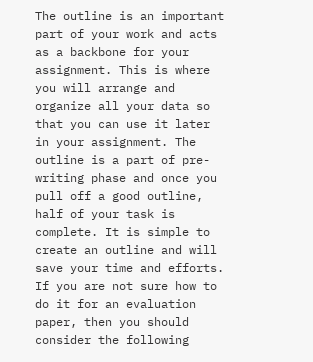The outline is an important part of your work and acts as a backbone for your assignment. This is where you will arrange and organize all your data so that you can use it later in your assignment. The outline is a part of pre-writing phase and once you pull off a good outline, half of your task is complete. It is simple to create an outline and will save your time and efforts. If you are not sure how to do it for an evaluation paper, then you should consider the following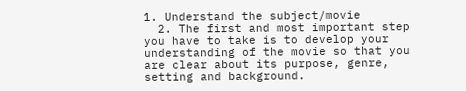1. Understand the subject/movie
  2. The first and most important step you have to take is to develop your understanding of the movie so that you are clear about its purpose, genre, setting and background.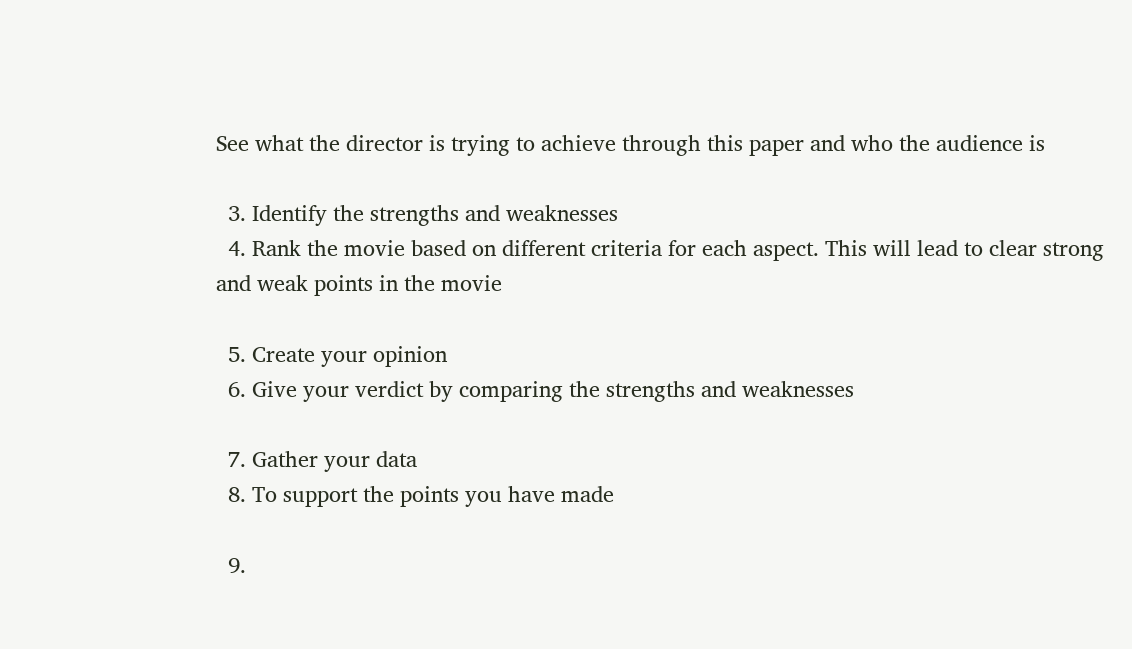See what the director is trying to achieve through this paper and who the audience is

  3. Identify the strengths and weaknesses
  4. Rank the movie based on different criteria for each aspect. This will lead to clear strong and weak points in the movie

  5. Create your opinion
  6. Give your verdict by comparing the strengths and weaknesses

  7. Gather your data
  8. To support the points you have made

  9.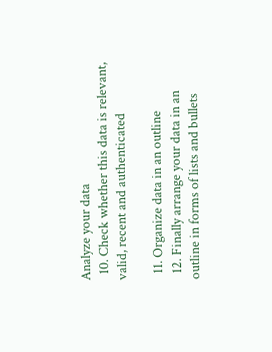Analyze your data
  10. Check whether this data is relevant, valid, recent and authenticated

  11. Organize data in an outline
  12. Finally arrange your data in an outline in forms of lists and bullets